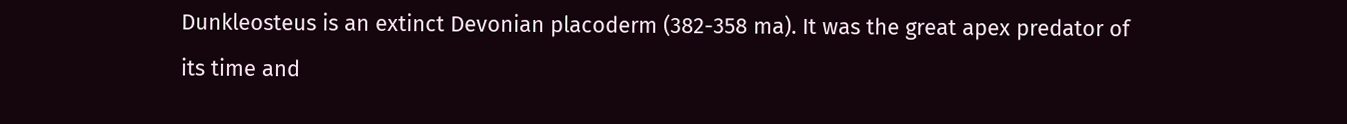Dunkleosteus is an extinct Devonian placoderm (382-358 ma). It was the great apex predator of its time and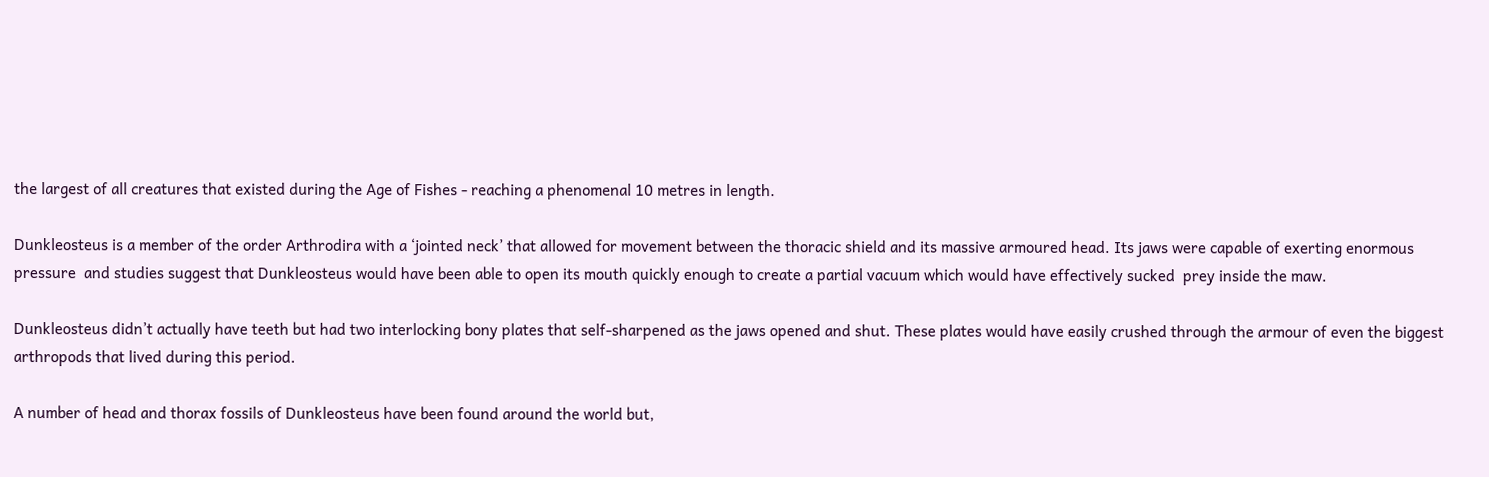the largest of all creatures that existed during the Age of Fishes - reaching a phenomenal 10 metres in length.

Dunkleosteus is a member of the order Arthrodira with a ‘jointed neck’ that allowed for movement between the thoracic shield and its massive armoured head. Its jaws were capable of exerting enormous pressure  and studies suggest that Dunkleosteus would have been able to open its mouth quickly enough to create a partial vacuum which would have effectively sucked  prey inside the maw.

Dunkleosteus didn’t actually have teeth but had two interlocking bony plates that self-sharpened as the jaws opened and shut. These plates would have easily crushed through the armour of even the biggest arthropods that lived during this period.

A number of head and thorax fossils of Dunkleosteus have been found around the world but,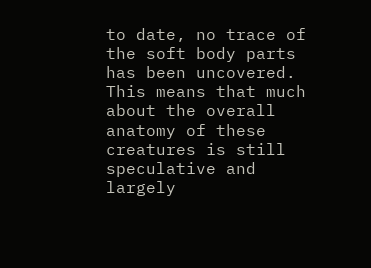to date, no trace of the soft body parts has been uncovered. This means that much about the overall anatomy of these creatures is still speculative and largely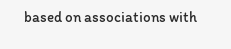based on associations with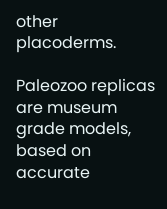other placoderms.

Paleozoo replicas are museum grade models, based on accurate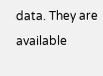data. They are available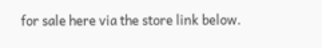for sale here via the store link below.